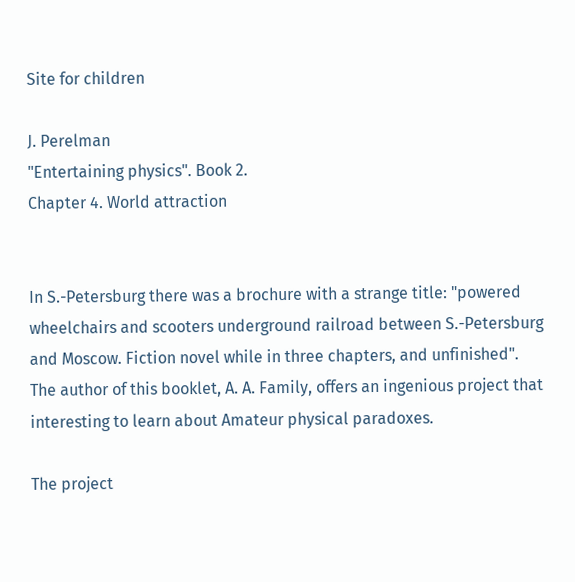Site for children

J. Perelman
"Entertaining physics". Book 2.
Chapter 4. World attraction


In S.-Petersburg there was a brochure with a strange title: "powered wheelchairs and scooters underground railroad between S.-Petersburg and Moscow. Fiction novel while in three chapters, and unfinished". The author of this booklet, A. A. Family, offers an ingenious project that interesting to learn about Amateur physical paradoxes.

The project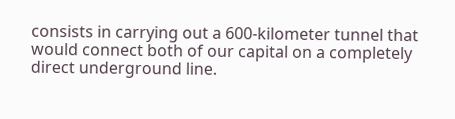consists in carrying out a 600-kilometer tunnel that would connect both of our capital on a completely direct underground line.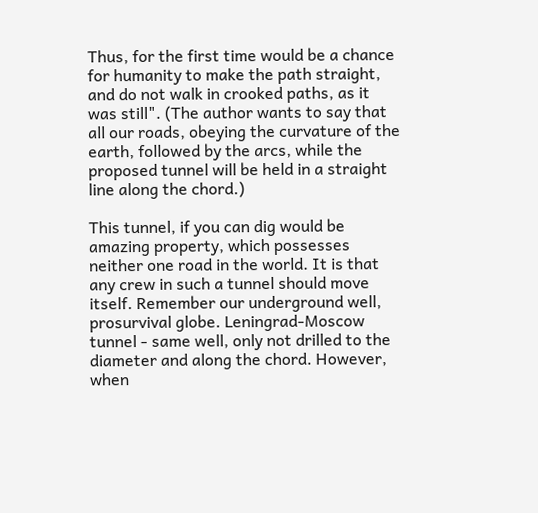Thus, for the first time would be a chance for humanity to make the path straight, and do not walk in crooked paths, as it was still". (The author wants to say that all our roads, obeying the curvature of the earth, followed by the arcs, while the proposed tunnel will be held in a straight line along the chord.)

This tunnel, if you can dig would be amazing property, which possesses neither one road in the world. It is that any crew in such a tunnel should move itself. Remember our underground well, prosurvival globe. Leningrad-Moscow tunnel - same well, only not drilled to the diameter and along the chord. However, when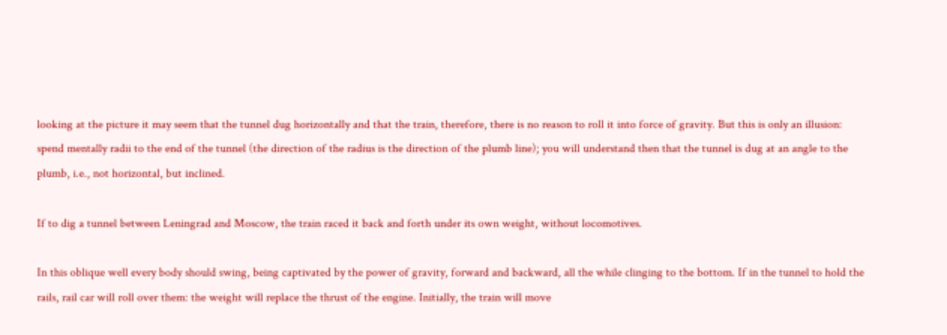looking at the picture it may seem that the tunnel dug horizontally and that the train, therefore, there is no reason to roll it into force of gravity. But this is only an illusion: spend mentally radii to the end of the tunnel (the direction of the radius is the direction of the plumb line); you will understand then that the tunnel is dug at an angle to the plumb, i.e., not horizontal, but inclined.

If to dig a tunnel between Leningrad and Moscow, the train raced it back and forth under its own weight, without locomotives.

In this oblique well every body should swing, being captivated by the power of gravity, forward and backward, all the while clinging to the bottom. If in the tunnel to hold the rails, rail car will roll over them: the weight will replace the thrust of the engine. Initially, the train will move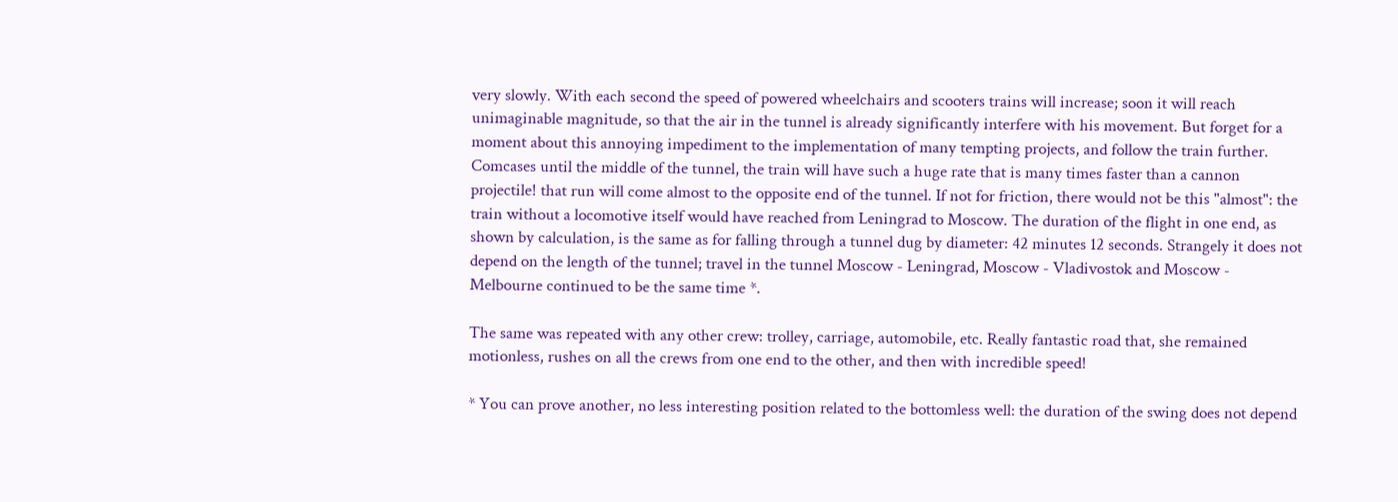very slowly. With each second the speed of powered wheelchairs and scooters trains will increase; soon it will reach unimaginable magnitude, so that the air in the tunnel is already significantly interfere with his movement. But forget for a moment about this annoying impediment to the implementation of many tempting projects, and follow the train further. Comcases until the middle of the tunnel, the train will have such a huge rate that is many times faster than a cannon projectile! that run will come almost to the opposite end of the tunnel. If not for friction, there would not be this "almost": the train without a locomotive itself would have reached from Leningrad to Moscow. The duration of the flight in one end, as shown by calculation, is the same as for falling through a tunnel dug by diameter: 42 minutes 12 seconds. Strangely it does not depend on the length of the tunnel; travel in the tunnel Moscow - Leningrad, Moscow - Vladivostok and Moscow - Melbourne continued to be the same time *.

The same was repeated with any other crew: trolley, carriage, automobile, etc. Really fantastic road that, she remained motionless, rushes on all the crews from one end to the other, and then with incredible speed!

* You can prove another, no less interesting position related to the bottomless well: the duration of the swing does not depend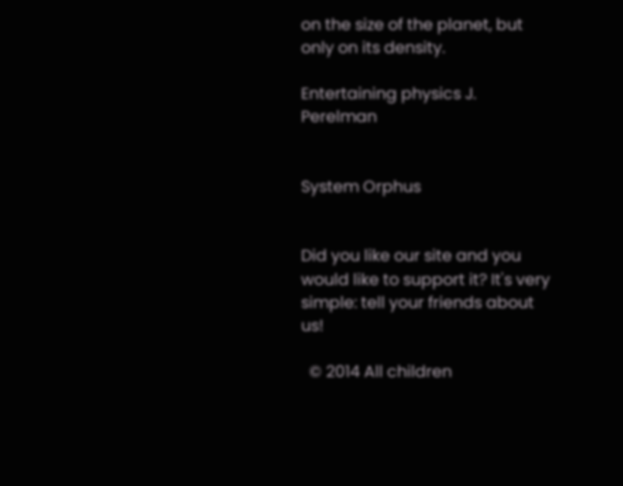on the size of the planet, but only on its density.

Entertaining physics J. Perelman


System Orphus


Did you like our site and you would like to support it? It's very simple: tell your friends about us!

  © 2014 All children